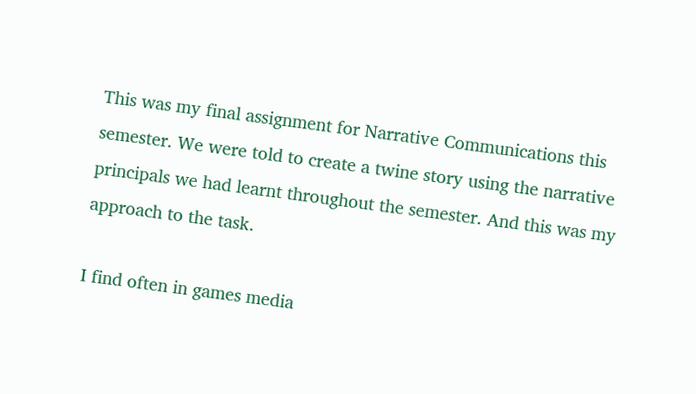This was my final assignment for Narrative Communications this semester. We were told to create a twine story using the narrative principals we had learnt throughout the semester. And this was my approach to the task.

I find often in games media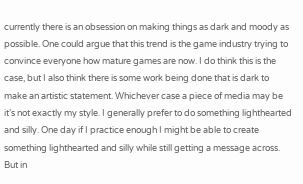currently there is an obsession on making things as dark and moody as possible. One could argue that this trend is the game industry trying to convince everyone how mature games are now. I do think this is the case, but I also think there is some work being done that is dark to make an artistic statement. Whichever case a piece of media may be it’s not exactly my style. I generally prefer to do something lighthearted and silly. One day if I practice enough I might be able to create something lighthearted and silly while still getting a message across. But in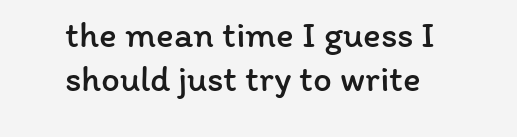the mean time I guess I should just try to write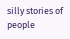silly stories of people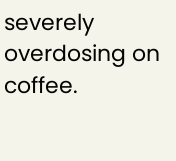severely overdosing on coffee.